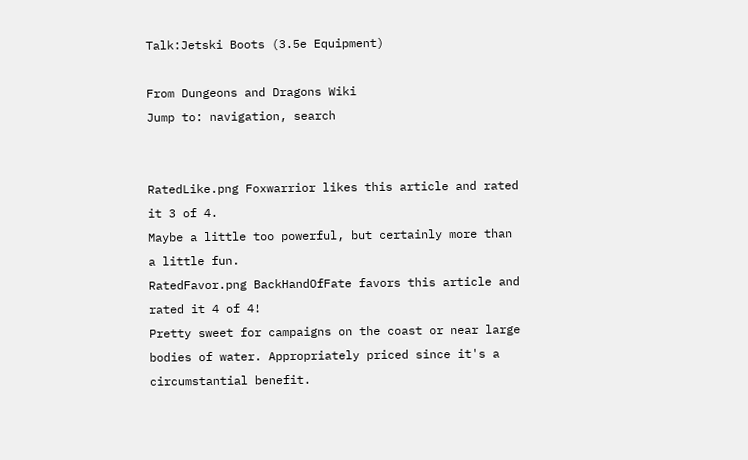Talk:Jetski Boots (3.5e Equipment)

From Dungeons and Dragons Wiki
Jump to: navigation, search


RatedLike.png Foxwarrior likes this article and rated it 3 of 4.
Maybe a little too powerful, but certainly more than a little fun.
RatedFavor.png BackHandOfFate favors this article and rated it 4 of 4!
Pretty sweet for campaigns on the coast or near large bodies of water. Appropriately priced since it's a circumstantial benefit.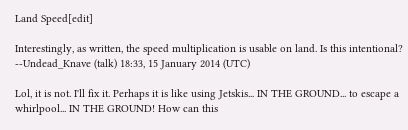Land Speed[edit]

Interestingly, as written, the speed multiplication is usable on land. Is this intentional? --Undead_Knave (talk) 18:33, 15 January 2014 (UTC)

Lol, it is not. I'll fix it. Perhaps it is like using Jetskis... IN THE GROUND... to escape a whirlpool... IN THE GROUND! How can this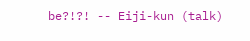be?!?! -- Eiji-kun (talk)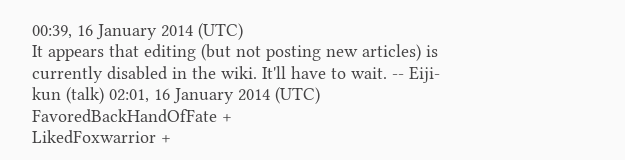00:39, 16 January 2014 (UTC)
It appears that editing (but not posting new articles) is currently disabled in the wiki. It'll have to wait. -- Eiji-kun (talk) 02:01, 16 January 2014 (UTC)
FavoredBackHandOfFate +
LikedFoxwarrior +